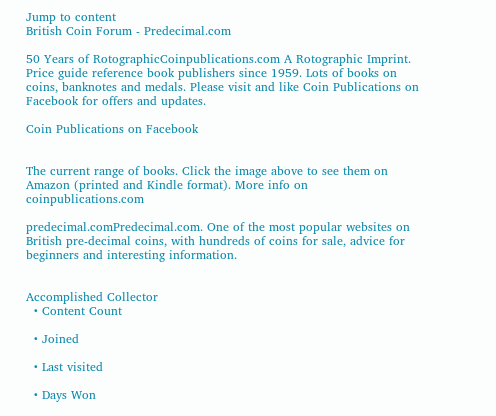Jump to content
British Coin Forum - Predecimal.com

50 Years of RotographicCoinpublications.com A Rotographic Imprint. Price guide reference book publishers since 1959. Lots of books on coins, banknotes and medals. Please visit and like Coin Publications on Facebook for offers and updates.

Coin Publications on Facebook


The current range of books. Click the image above to see them on Amazon (printed and Kindle format). More info on coinpublications.com

predecimal.comPredecimal.com. One of the most popular websites on British pre-decimal coins, with hundreds of coins for sale, advice for beginners and interesting information.


Accomplished Collector
  • Content Count

  • Joined

  • Last visited

  • Days Won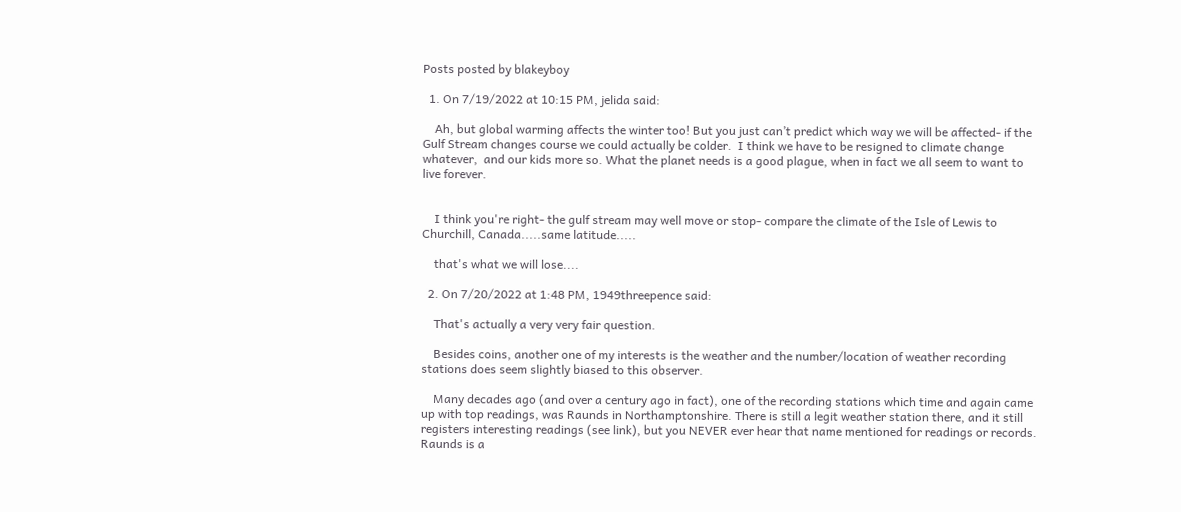Posts posted by blakeyboy

  1. On 7/19/2022 at 10:15 PM, jelida said:

    Ah, but global warming affects the winter too! But you just can’t predict which way we will be affected- if the Gulf Stream changes course we could actually be colder.  I think we have to be resigned to climate change whatever,  and our kids more so. What the planet needs is a good plague, when in fact we all seem to want to live forever.


    I think you're right- the gulf stream may well move or stop- compare the climate of the Isle of Lewis to Churchill, Canada.....same latitude.....

    that's what we will lose....

  2. On 7/20/2022 at 1:48 PM, 1949threepence said:

    That's actually a very very fair question.

    Besides coins, another one of my interests is the weather and the number/location of weather recording stations does seem slightly biased to this observer.

    Many decades ago (and over a century ago in fact), one of the recording stations which time and again came up with top readings, was Raunds in Northamptonshire. There is still a legit weather station there, and it still registers interesting readings (see link), but you NEVER ever hear that name mentioned for readings or records. Raunds is a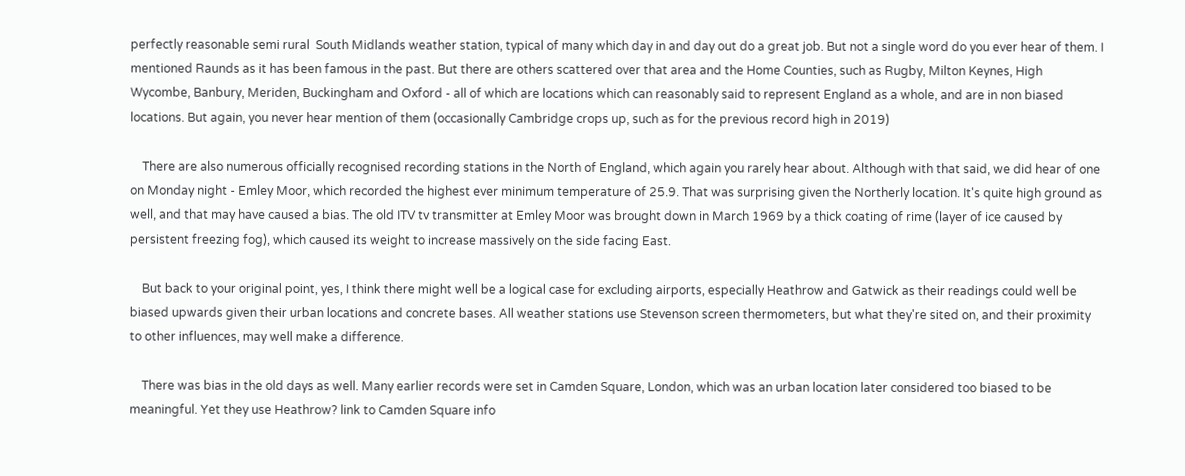perfectly reasonable semi rural  South Midlands weather station, typical of many which day in and day out do a great job. But not a single word do you ever hear of them. I mentioned Raunds as it has been famous in the past. But there are others scattered over that area and the Home Counties, such as Rugby, Milton Keynes, High Wycombe, Banbury, Meriden, Buckingham and Oxford - all of which are locations which can reasonably said to represent England as a whole, and are in non biased locations. But again, you never hear mention of them (occasionally Cambridge crops up, such as for the previous record high in 2019)

    There are also numerous officially recognised recording stations in the North of England, which again you rarely hear about. Although with that said, we did hear of one on Monday night - Emley Moor, which recorded the highest ever minimum temperature of 25.9. That was surprising given the Northerly location. It's quite high ground as well, and that may have caused a bias. The old ITV tv transmitter at Emley Moor was brought down in March 1969 by a thick coating of rime (layer of ice caused by persistent freezing fog), which caused its weight to increase massively on the side facing East.

    But back to your original point, yes, I think there might well be a logical case for excluding airports, especially Heathrow and Gatwick as their readings could well be biased upwards given their urban locations and concrete bases. All weather stations use Stevenson screen thermometers, but what they're sited on, and their proximity to other influences, may well make a difference.

    There was bias in the old days as well. Many earlier records were set in Camden Square, London, which was an urban location later considered too biased to be meaningful. Yet they use Heathrow? link to Camden Square info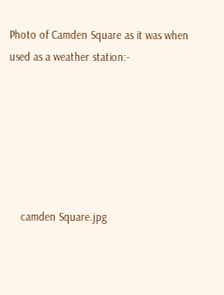Photo of Camden Square as it was when used as a weather station:-






    camden Square.jpg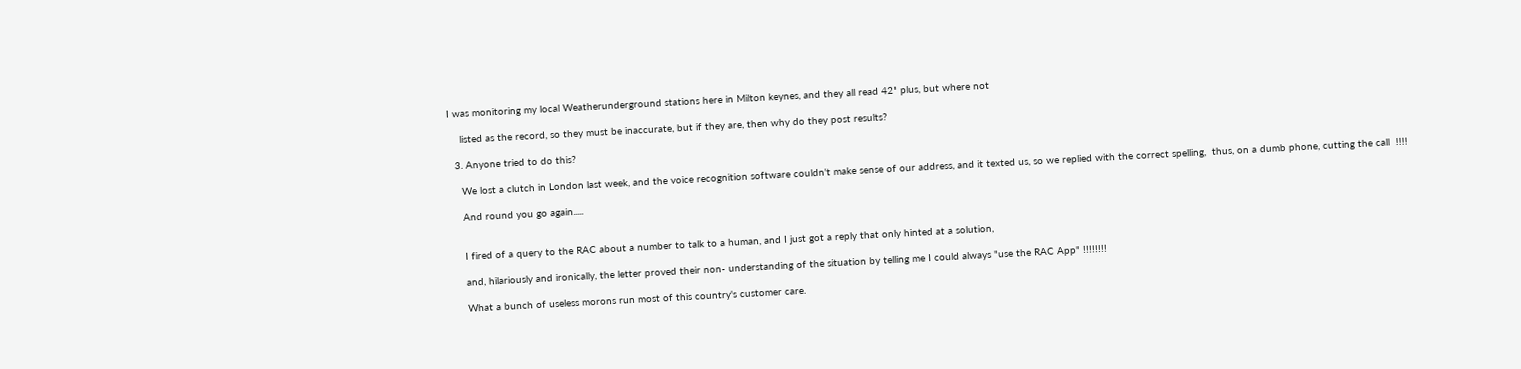I was monitoring my local Weatherunderground stations here in Milton keynes, and they all read 42˚ plus, but where not

    listed as the record, so they must be inaccurate, but if they are, then why do they post results?

  3. Anyone tried to do this?

    We lost a clutch in London last week, and the voice recognition software couldn't make sense of our address, and it texted us, so we replied with the correct spelling,  thus, on a dumb phone, cutting the call  !!!!

    And round you go again.....


    I fired of a query to the RAC about a number to talk to a human, and I just got a reply that only hinted at a solution,

    and, hilariously and ironically, the letter proved their non- understanding of the situation by telling me I could always "use the RAC App" !!!!!!!!

    What a bunch of useless morons run most of this country's customer care.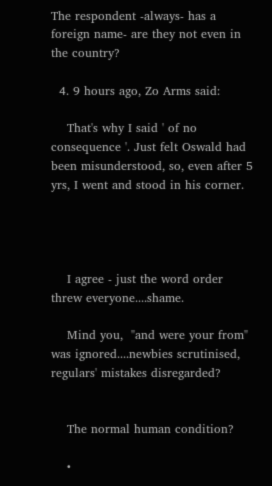The respondent -always- has a foreign name- are they not even in the country?

  4. 9 hours ago, Zo Arms said:

    That's why I said ' of no consequence '. Just felt Oswald had been misunderstood, so, even after 5 yrs, I went and stood in his corner.




    I agree - just the word order threw everyone....shame.

    Mind you,  "and were your from" was ignored....newbies scrutinised, regulars' mistakes disregarded?


    The normal human condition?

    •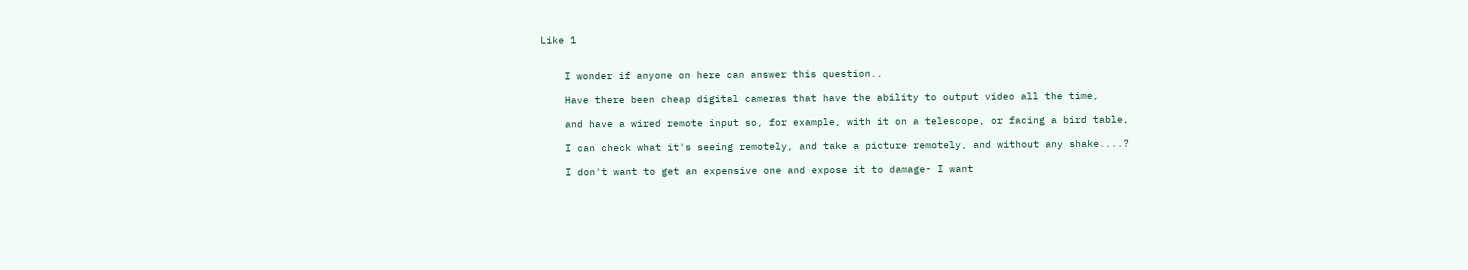Like 1


    I wonder if anyone on here can answer this question..

    Have there been cheap digital cameras that have the ability to output video all the time,

    and have a wired remote input so, for example, with it on a telescope, or facing a bird table,

    I can check what it's seeing remotely, and take a picture remotely, and without any shake....?

    I don't want to get an expensive one and expose it to damage- I want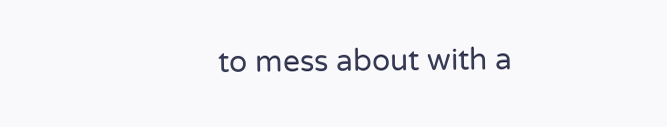to mess about with a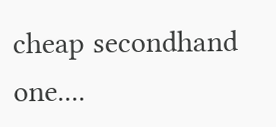cheap secondhand one....